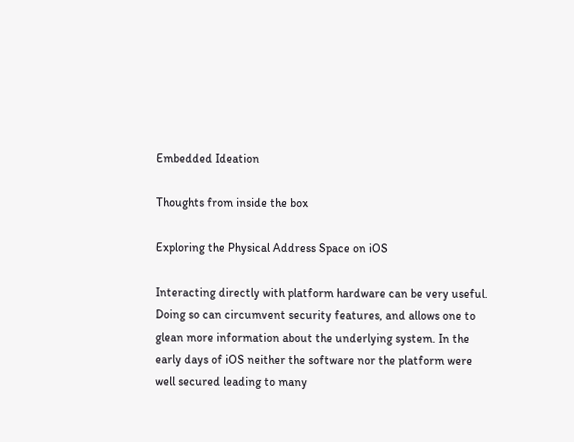Embedded Ideation

Thoughts from inside the box

Exploring the Physical Address Space on iOS

Interacting directly with platform hardware can be very useful. Doing so can circumvent security features, and allows one to glean more information about the underlying system. In the early days of iOS neither the software nor the platform were well secured leading to many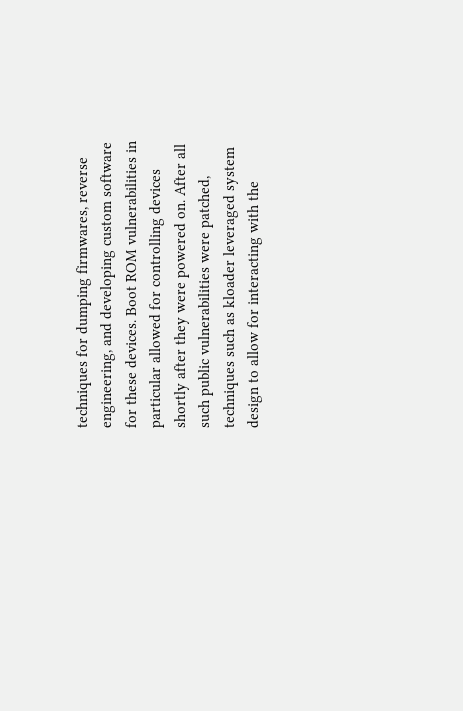techniques for dumping firmwares, reverse engineering, and developing custom software for these devices. Boot ROM vulnerabilities in particular allowed for controlling devices shortly after they were powered on. After all such public vulnerabilities were patched, techniques such as kloader leveraged system design to allow for interacting with the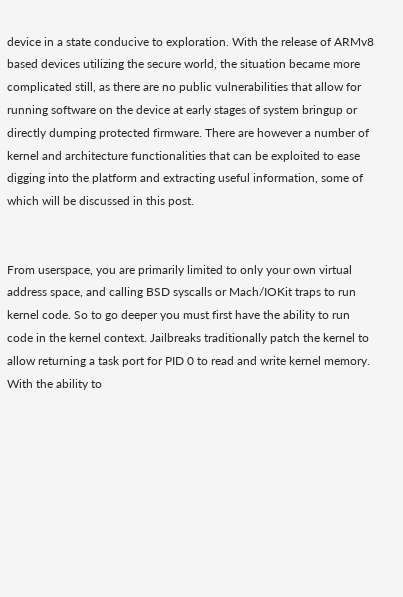device in a state conducive to exploration. With the release of ARMv8 based devices utilizing the secure world, the situation became more complicated still, as there are no public vulnerabilities that allow for running software on the device at early stages of system bringup or directly dumping protected firmware. There are however a number of kernel and architecture functionalities that can be exploited to ease digging into the platform and extracting useful information, some of which will be discussed in this post.


From userspace, you are primarily limited to only your own virtual address space, and calling BSD syscalls or Mach/IOKit traps to run kernel code. So to go deeper you must first have the ability to run code in the kernel context. Jailbreaks traditionally patch the kernel to allow returning a task port for PID 0 to read and write kernel memory. With the ability to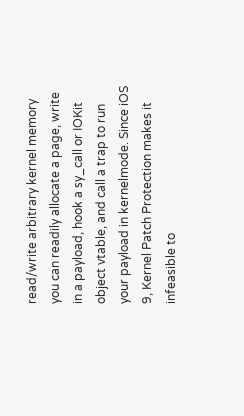read/write arbitrary kernel memory you can readily allocate a page, write in a payload, hook a sy_call or IOKit object vtable, and call a trap to run your payload in kernelmode. Since iOS 9, Kernel Patch Protection makes it infeasible to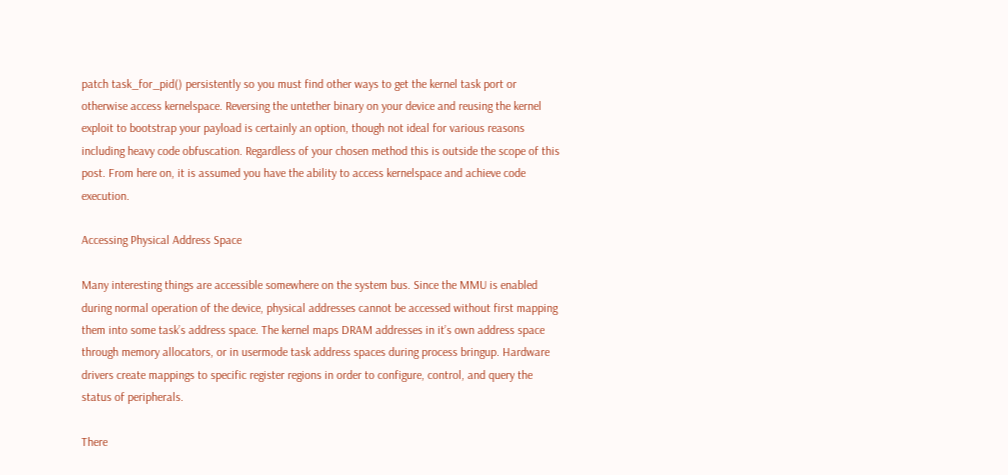patch task_for_pid() persistently so you must find other ways to get the kernel task port or otherwise access kernelspace. Reversing the untether binary on your device and reusing the kernel exploit to bootstrap your payload is certainly an option, though not ideal for various reasons including heavy code obfuscation. Regardless of your chosen method this is outside the scope of this post. From here on, it is assumed you have the ability to access kernelspace and achieve code execution.

Accessing Physical Address Space

Many interesting things are accessible somewhere on the system bus. Since the MMU is enabled during normal operation of the device, physical addresses cannot be accessed without first mapping them into some task’s address space. The kernel maps DRAM addresses in it’s own address space through memory allocators, or in usermode task address spaces during process bringup. Hardware drivers create mappings to specific register regions in order to configure, control, and query the status of peripherals.

There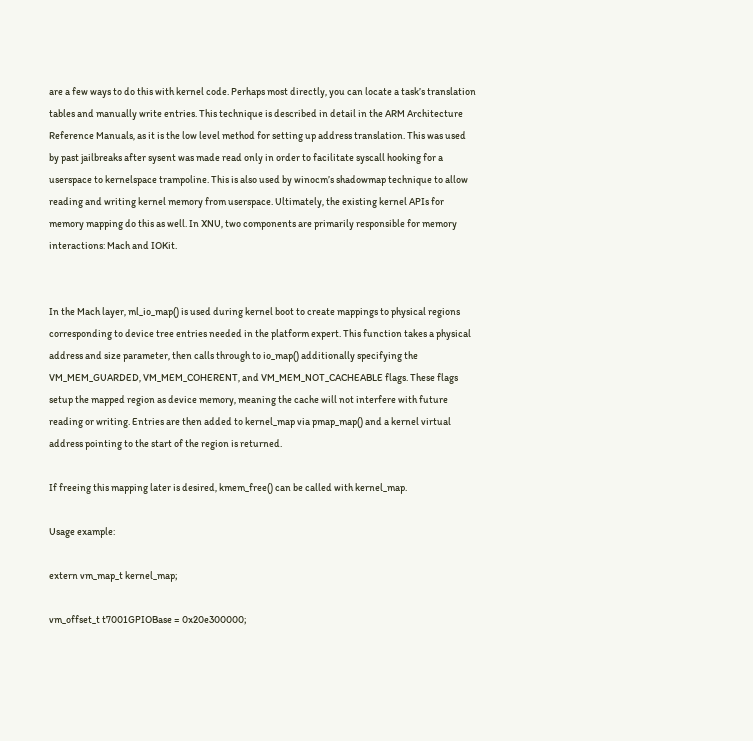are a few ways to do this with kernel code. Perhaps most directly, you can locate a task’s translation tables and manually write entries. This technique is described in detail in the ARM Architecture Reference Manuals, as it is the low level method for setting up address translation. This was used by past jailbreaks after sysent was made read only in order to facilitate syscall hooking for a userspace to kernelspace trampoline. This is also used by winocm’s shadowmap technique to allow reading and writing kernel memory from userspace. Ultimately, the existing kernel APIs for memory mapping do this as well. In XNU, two components are primarily responsible for memory interactions: Mach and IOKit.


In the Mach layer, ml_io_map() is used during kernel boot to create mappings to physical regions corresponding to device tree entries needed in the platform expert. This function takes a physical address and size parameter, then calls through to io_map() additionally specifying the VM_MEM_GUARDED, VM_MEM_COHERENT, and VM_MEM_NOT_CACHEABLE flags. These flags setup the mapped region as device memory, meaning the cache will not interfere with future reading or writing. Entries are then added to kernel_map via pmap_map() and a kernel virtual address pointing to the start of the region is returned.

If freeing this mapping later is desired, kmem_free() can be called with kernel_map.

Usage example:

extern vm_map_t kernel_map;

vm_offset_t t7001GPIOBase = 0x20e300000;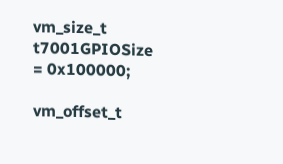vm_size_t   t7001GPIOSize = 0x100000;

vm_offset_t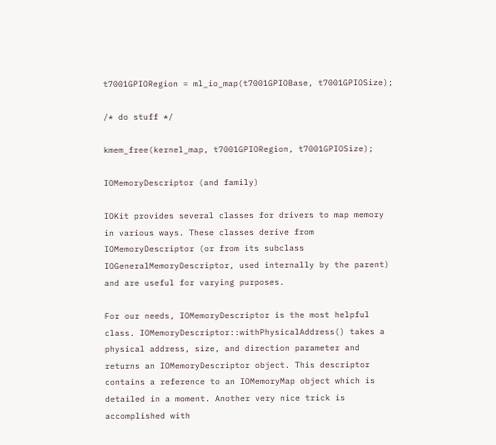t7001GPIORegion = ml_io_map(t7001GPIOBase, t7001GPIOSize);

/* do stuff */

kmem_free(kernel_map, t7001GPIORegion, t7001GPIOSize);

IOMemoryDescriptor (and family)

IOKit provides several classes for drivers to map memory in various ways. These classes derive from IOMemoryDescriptor (or from its subclass IOGeneralMemoryDescriptor, used internally by the parent) and are useful for varying purposes.

For our needs, IOMemoryDescriptor is the most helpful class. IOMemoryDescriptor::withPhysicalAddress() takes a physical address, size, and direction parameter and returns an IOMemoryDescriptor object. This descriptor contains a reference to an IOMemoryMap object which is detailed in a moment. Another very nice trick is accomplished with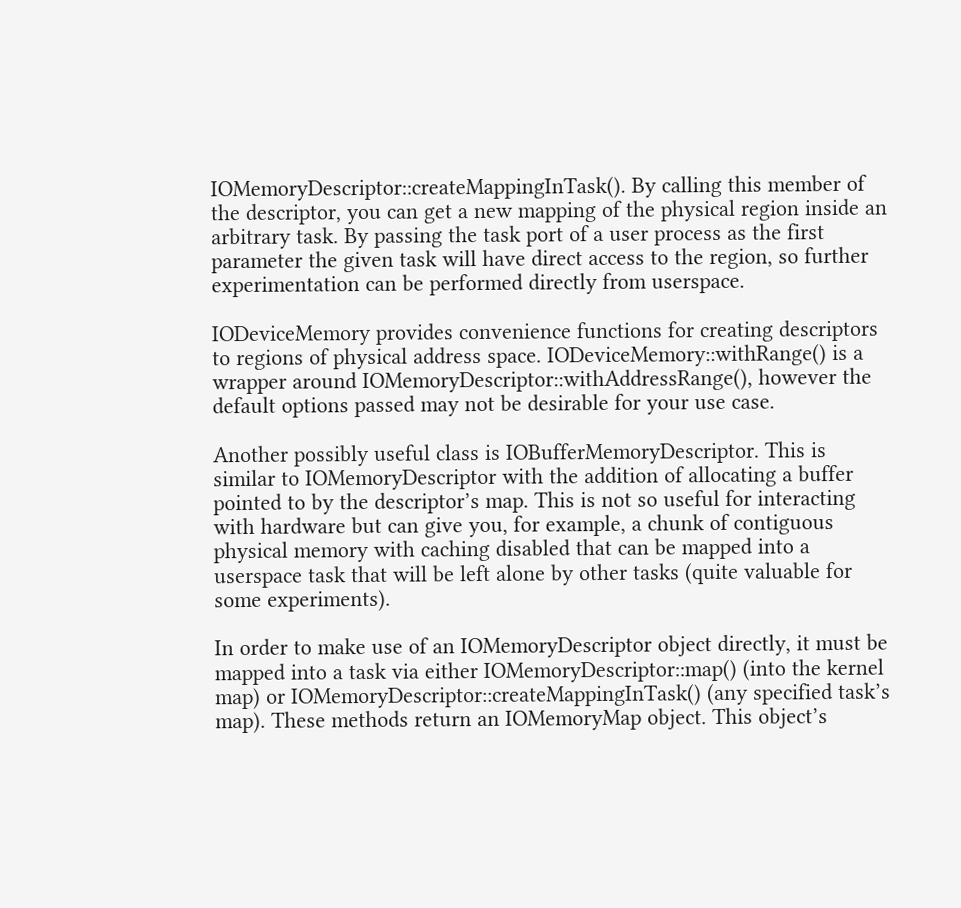IOMemoryDescriptor::createMappingInTask(). By calling this member of the descriptor, you can get a new mapping of the physical region inside an arbitrary task. By passing the task port of a user process as the first parameter the given task will have direct access to the region, so further experimentation can be performed directly from userspace.

IODeviceMemory provides convenience functions for creating descriptors to regions of physical address space. IODeviceMemory::withRange() is a wrapper around IOMemoryDescriptor::withAddressRange(), however the default options passed may not be desirable for your use case.

Another possibly useful class is IOBufferMemoryDescriptor. This is similar to IOMemoryDescriptor with the addition of allocating a buffer pointed to by the descriptor’s map. This is not so useful for interacting with hardware but can give you, for example, a chunk of contiguous physical memory with caching disabled that can be mapped into a userspace task that will be left alone by other tasks (quite valuable for some experiments).

In order to make use of an IOMemoryDescriptor object directly, it must be mapped into a task via either IOMemoryDescriptor::map() (into the kernel map) or IOMemoryDescriptor::createMappingInTask() (any specified task’s map). These methods return an IOMemoryMap object. This object’s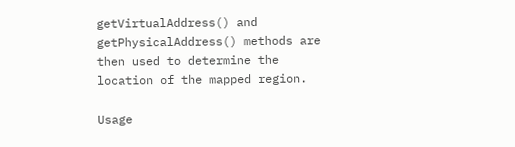getVirtualAddress() and getPhysicalAddress() methods are then used to determine the location of the mapped region.

Usage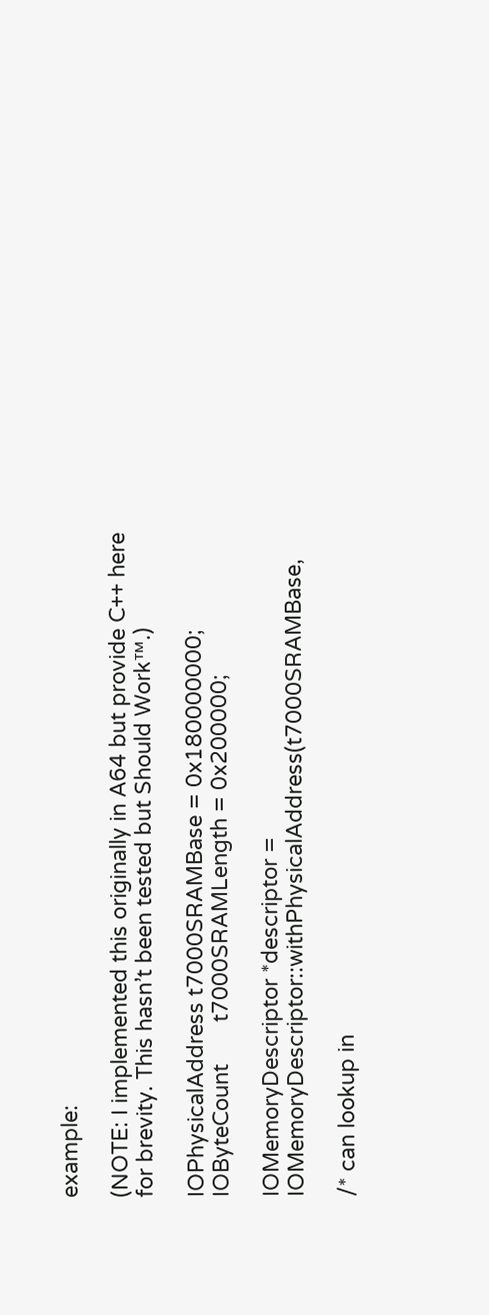example:

(NOTE: I implemented this originally in A64 but provide C++ here for brevity. This hasn’t been tested but Should Work™.)

IOPhysicalAddress t7000SRAMBase = 0x180000000;
IOByteCount       t7000SRAMLength = 0x200000;

IOMemoryDescriptor *descriptor = IOMemoryDescriptor::withPhysicalAddress(t7000SRAMBase,

/* can lookup in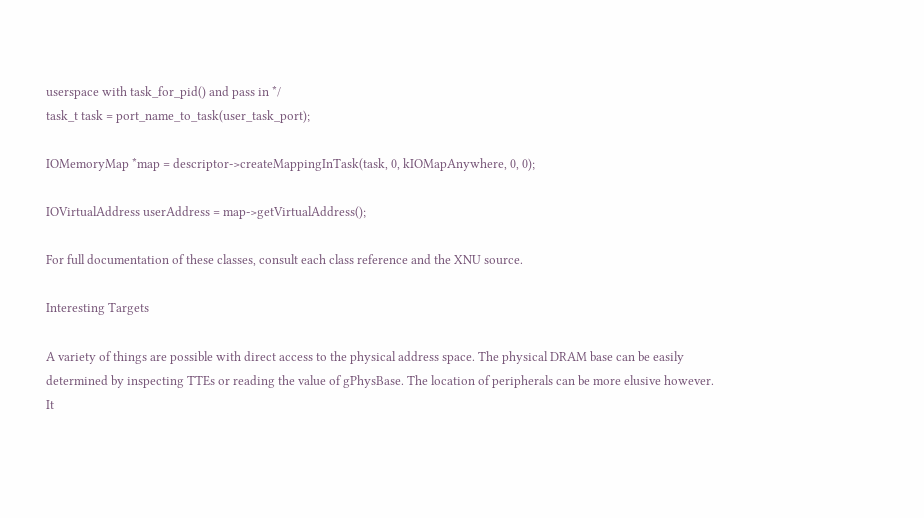userspace with task_for_pid() and pass in */
task_t task = port_name_to_task(user_task_port);

IOMemoryMap *map = descriptor->createMappingInTask(task, 0, kIOMapAnywhere, 0, 0);

IOVirtualAddress userAddress = map->getVirtualAddress();

For full documentation of these classes, consult each class reference and the XNU source.

Interesting Targets

A variety of things are possible with direct access to the physical address space. The physical DRAM base can be easily determined by inspecting TTEs or reading the value of gPhysBase. The location of peripherals can be more elusive however. It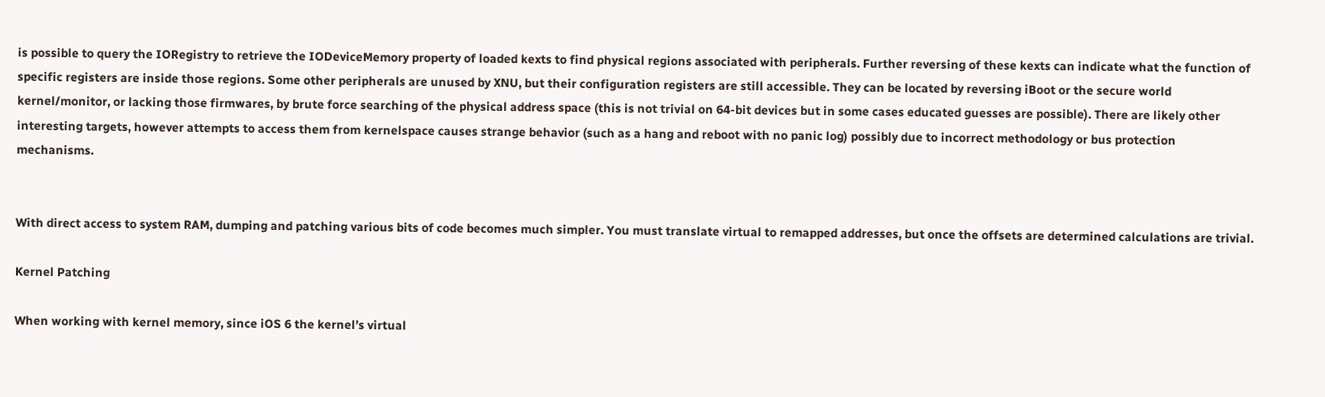is possible to query the IORegistry to retrieve the IODeviceMemory property of loaded kexts to find physical regions associated with peripherals. Further reversing of these kexts can indicate what the function of specific registers are inside those regions. Some other peripherals are unused by XNU, but their configuration registers are still accessible. They can be located by reversing iBoot or the secure world kernel/monitor, or lacking those firmwares, by brute force searching of the physical address space (this is not trivial on 64-bit devices but in some cases educated guesses are possible). There are likely other interesting targets, however attempts to access them from kernelspace causes strange behavior (such as a hang and reboot with no panic log) possibly due to incorrect methodology or bus protection mechanisms.


With direct access to system RAM, dumping and patching various bits of code becomes much simpler. You must translate virtual to remapped addresses, but once the offsets are determined calculations are trivial.

Kernel Patching

When working with kernel memory, since iOS 6 the kernel’s virtual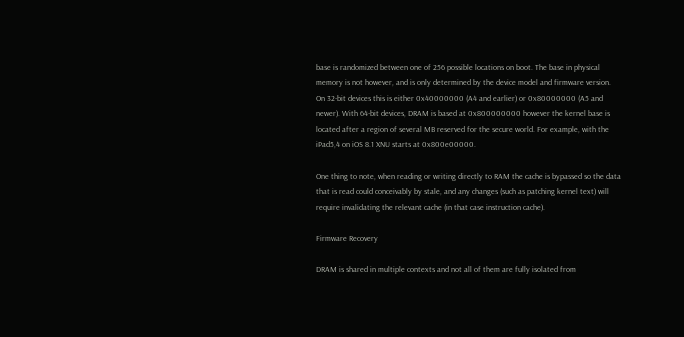base is randomized between one of 256 possible locations on boot. The base in physical memory is not however, and is only determined by the device model and firmware version. On 32-bit devices this is either 0x40000000 (A4 and earlier) or 0x80000000 (A5 and newer). With 64-bit devices, DRAM is based at 0x800000000 however the kernel base is located after a region of several MB reserved for the secure world. For example, with the iPad5,4 on iOS 8.1 XNU starts at 0x800e00000.

One thing to note, when reading or writing directly to RAM the cache is bypassed so the data that is read could conceivably by stale, and any changes (such as patching kernel text) will require invalidating the relevant cache (in that case instruction cache).

Firmware Recovery

DRAM is shared in multiple contexts and not all of them are fully isolated from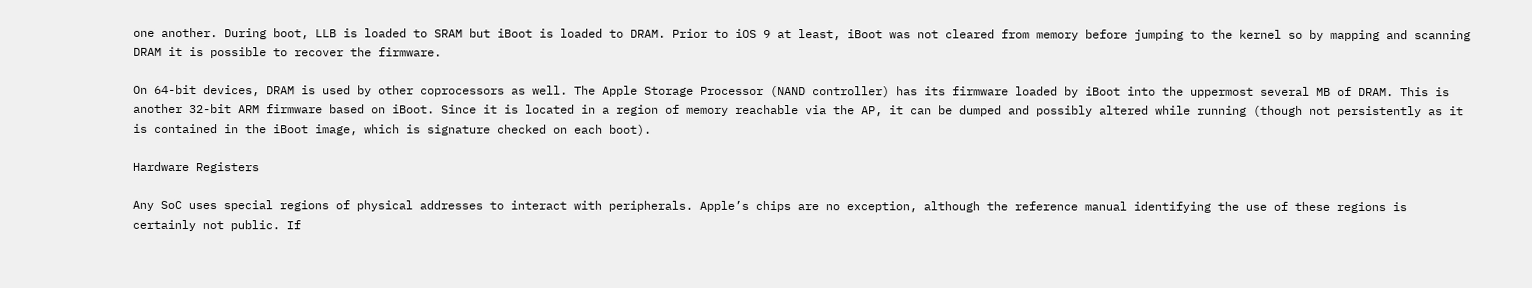one another. During boot, LLB is loaded to SRAM but iBoot is loaded to DRAM. Prior to iOS 9 at least, iBoot was not cleared from memory before jumping to the kernel so by mapping and scanning DRAM it is possible to recover the firmware.

On 64-bit devices, DRAM is used by other coprocessors as well. The Apple Storage Processor (NAND controller) has its firmware loaded by iBoot into the uppermost several MB of DRAM. This is another 32-bit ARM firmware based on iBoot. Since it is located in a region of memory reachable via the AP, it can be dumped and possibly altered while running (though not persistently as it is contained in the iBoot image, which is signature checked on each boot).

Hardware Registers

Any SoC uses special regions of physical addresses to interact with peripherals. Apple’s chips are no exception, although the reference manual identifying the use of these regions is certainly not public. If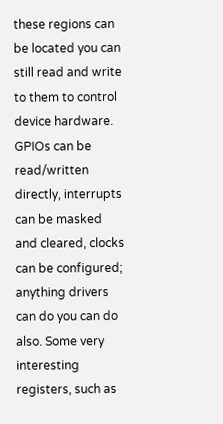these regions can be located you can still read and write to them to control device hardware. GPIOs can be read/written directly, interrupts can be masked and cleared, clocks can be configured; anything drivers can do you can do also. Some very interesting registers, such as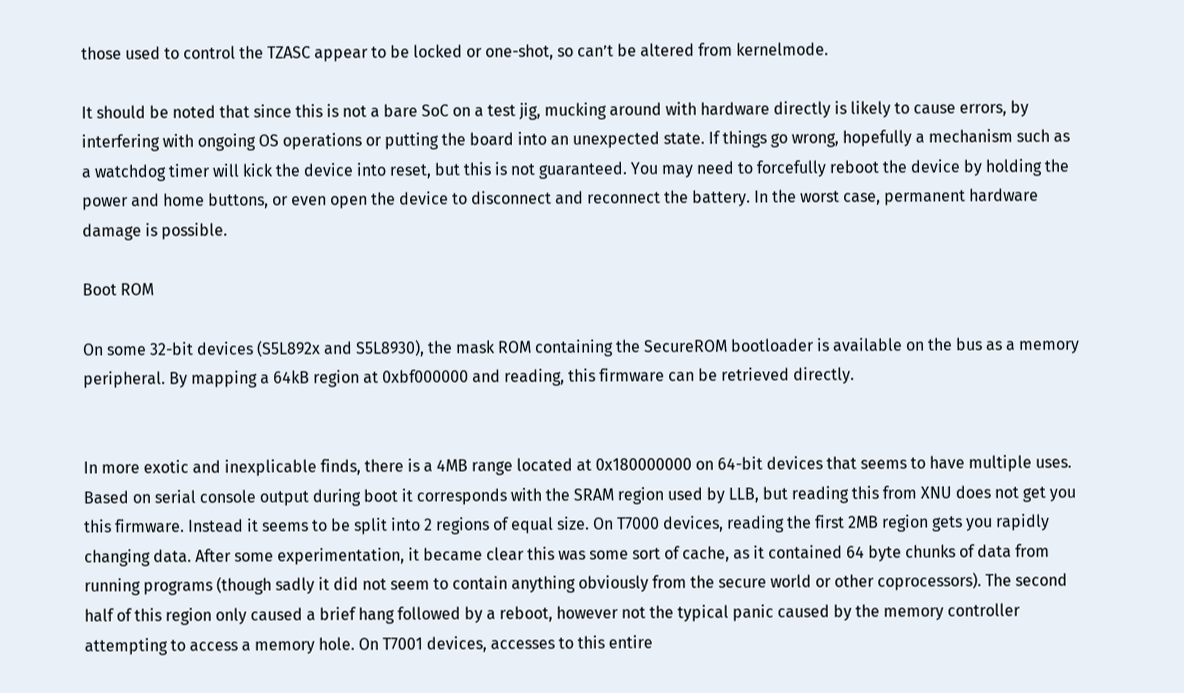those used to control the TZASC appear to be locked or one-shot, so can’t be altered from kernelmode.

It should be noted that since this is not a bare SoC on a test jig, mucking around with hardware directly is likely to cause errors, by interfering with ongoing OS operations or putting the board into an unexpected state. If things go wrong, hopefully a mechanism such as a watchdog timer will kick the device into reset, but this is not guaranteed. You may need to forcefully reboot the device by holding the power and home buttons, or even open the device to disconnect and reconnect the battery. In the worst case, permanent hardware damage is possible.

Boot ROM

On some 32-bit devices (S5L892x and S5L8930), the mask ROM containing the SecureROM bootloader is available on the bus as a memory peripheral. By mapping a 64kB region at 0xbf000000 and reading, this firmware can be retrieved directly.


In more exotic and inexplicable finds, there is a 4MB range located at 0x180000000 on 64-bit devices that seems to have multiple uses. Based on serial console output during boot it corresponds with the SRAM region used by LLB, but reading this from XNU does not get you this firmware. Instead it seems to be split into 2 regions of equal size. On T7000 devices, reading the first 2MB region gets you rapidly changing data. After some experimentation, it became clear this was some sort of cache, as it contained 64 byte chunks of data from running programs (though sadly it did not seem to contain anything obviously from the secure world or other coprocessors). The second half of this region only caused a brief hang followed by a reboot, however not the typical panic caused by the memory controller attempting to access a memory hole. On T7001 devices, accesses to this entire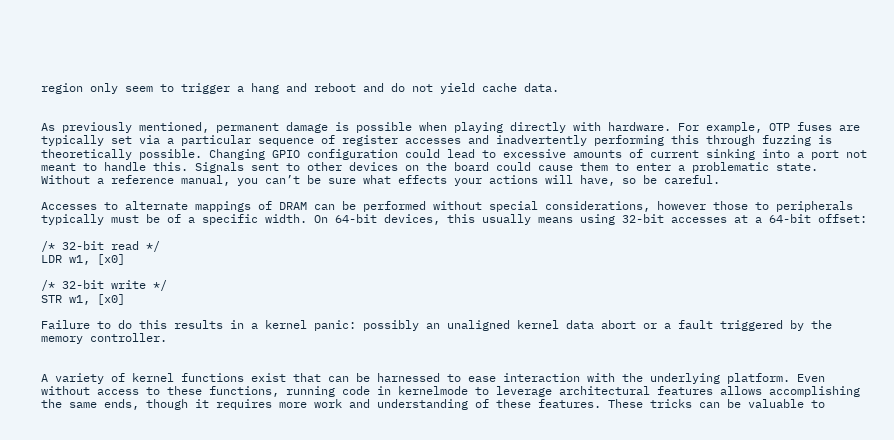region only seem to trigger a hang and reboot and do not yield cache data.


As previously mentioned, permanent damage is possible when playing directly with hardware. For example, OTP fuses are typically set via a particular sequence of register accesses and inadvertently performing this through fuzzing is theoretically possible. Changing GPIO configuration could lead to excessive amounts of current sinking into a port not meant to handle this. Signals sent to other devices on the board could cause them to enter a problematic state. Without a reference manual, you can’t be sure what effects your actions will have, so be careful.

Accesses to alternate mappings of DRAM can be performed without special considerations, however those to peripherals typically must be of a specific width. On 64-bit devices, this usually means using 32-bit accesses at a 64-bit offset:

/* 32-bit read */
LDR w1, [x0]

/* 32-bit write */
STR w1, [x0]

Failure to do this results in a kernel panic: possibly an unaligned kernel data abort or a fault triggered by the memory controller.


A variety of kernel functions exist that can be harnessed to ease interaction with the underlying platform. Even without access to these functions, running code in kernelmode to leverage architectural features allows accomplishing the same ends, though it requires more work and understanding of these features. These tricks can be valuable to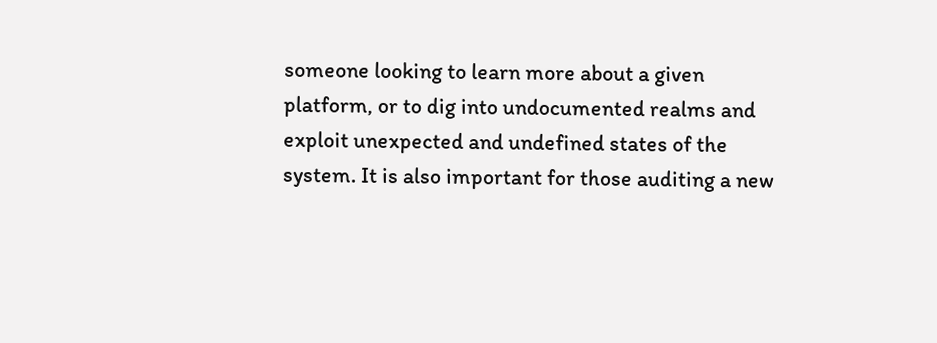someone looking to learn more about a given platform, or to dig into undocumented realms and exploit unexpected and undefined states of the system. It is also important for those auditing a new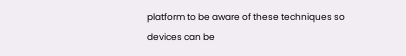platform to be aware of these techniques so devices can be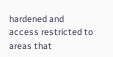hardened and access restricted to areas that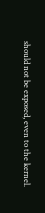should not be exposed, even to the kernel.